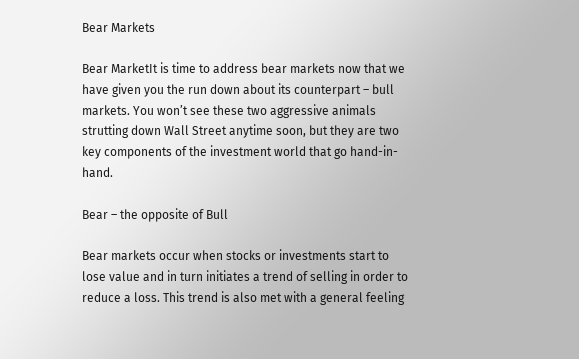Bear Markets

Bear MarketIt is time to address bear markets now that we have given you the run down about its counterpart – bull markets. You won’t see these two aggressive animals strutting down Wall Street anytime soon, but they are two key components of the investment world that go hand-in-hand.

Bear – the opposite of Bull

Bear markets occur when stocks or investments start to lose value and in turn initiates a trend of selling in order to reduce a loss. This trend is also met with a general feeling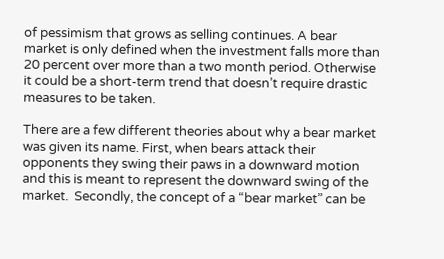of pessimism that grows as selling continues. A bear market is only defined when the investment falls more than 20 percent over more than a two month period. Otherwise it could be a short-term trend that doesn’t require drastic measures to be taken.

There are a few different theories about why a bear market was given its name. First, when bears attack their opponents they swing their paws in a downward motion and this is meant to represent the downward swing of the market.  Secondly, the concept of a “bear market” can be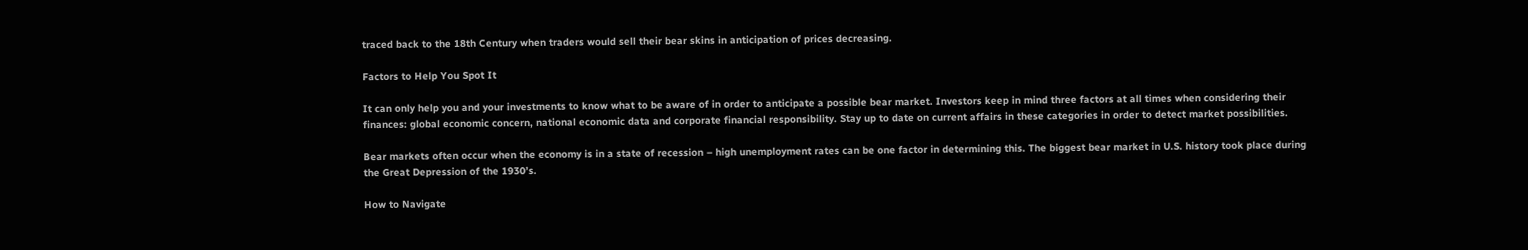traced back to the 18th Century when traders would sell their bear skins in anticipation of prices decreasing.

Factors to Help You Spot It

It can only help you and your investments to know what to be aware of in order to anticipate a possible bear market. Investors keep in mind three factors at all times when considering their finances: global economic concern, national economic data and corporate financial responsibility. Stay up to date on current affairs in these categories in order to detect market possibilities.

Bear markets often occur when the economy is in a state of recession – high unemployment rates can be one factor in determining this. The biggest bear market in U.S. history took place during the Great Depression of the 1930’s.

How to Navigate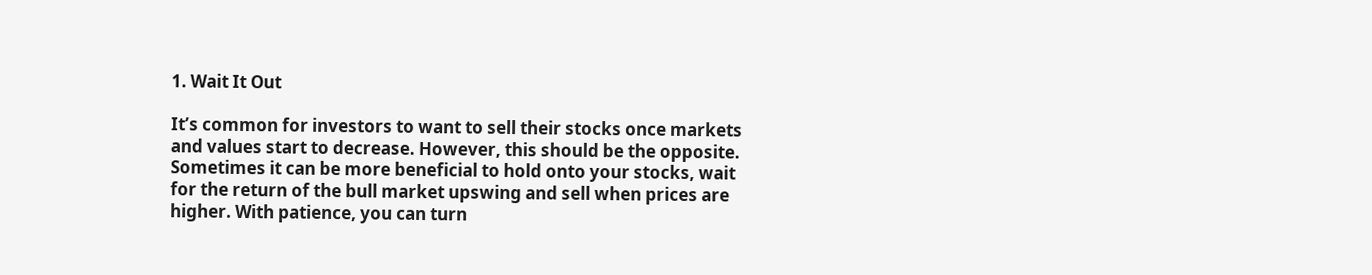1. Wait It Out

It’s common for investors to want to sell their stocks once markets and values start to decrease. However, this should be the opposite. Sometimes it can be more beneficial to hold onto your stocks, wait for the return of the bull market upswing and sell when prices are higher. With patience, you can turn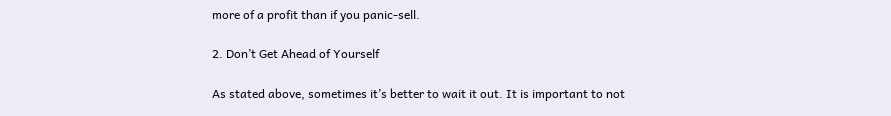more of a profit than if you panic-sell.

2. Don’t Get Ahead of Yourself

As stated above, sometimes it’s better to wait it out. It is important to not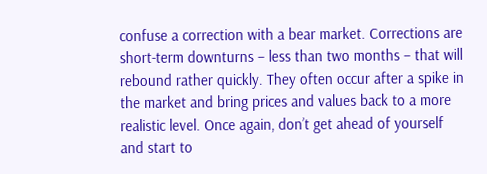confuse a correction with a bear market. Corrections are short-term downturns – less than two months – that will rebound rather quickly. They often occur after a spike in the market and bring prices and values back to a more realistic level. Once again, don’t get ahead of yourself and start to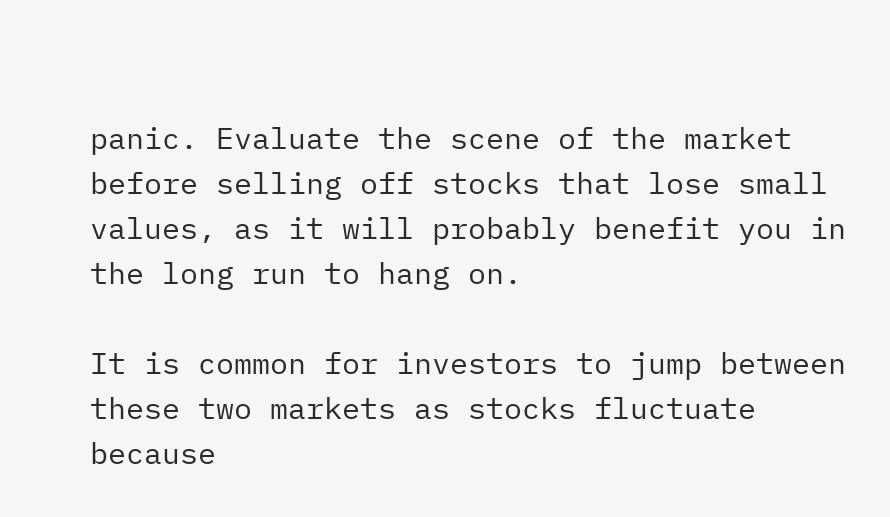panic. Evaluate the scene of the market before selling off stocks that lose small values, as it will probably benefit you in the long run to hang on.

It is common for investors to jump between these two markets as stocks fluctuate because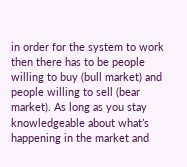in order for the system to work then there has to be people willing to buy (bull market) and people willing to sell (bear market). As long as you stay knowledgeable about what’s happening in the market and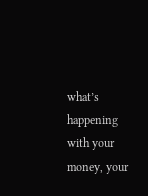what’s happening with your money, your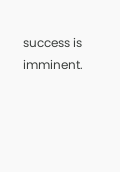success is imminent.